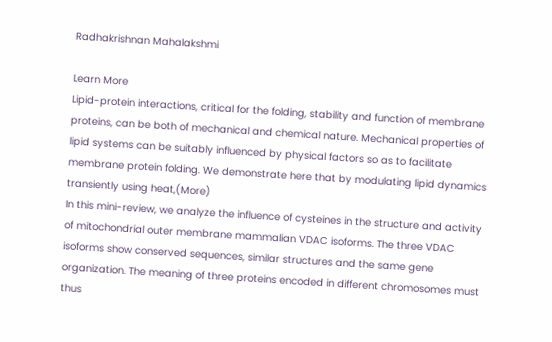Radhakrishnan Mahalakshmi

Learn More
Lipid-protein interactions, critical for the folding, stability and function of membrane proteins, can be both of mechanical and chemical nature. Mechanical properties of lipid systems can be suitably influenced by physical factors so as to facilitate membrane protein folding. We demonstrate here that by modulating lipid dynamics transiently using heat,(More)
In this mini-review, we analyze the influence of cysteines in the structure and activity of mitochondrial outer membrane mammalian VDAC isoforms. The three VDAC isoforms show conserved sequences, similar structures and the same gene organization. The meaning of three proteins encoded in different chromosomes must thus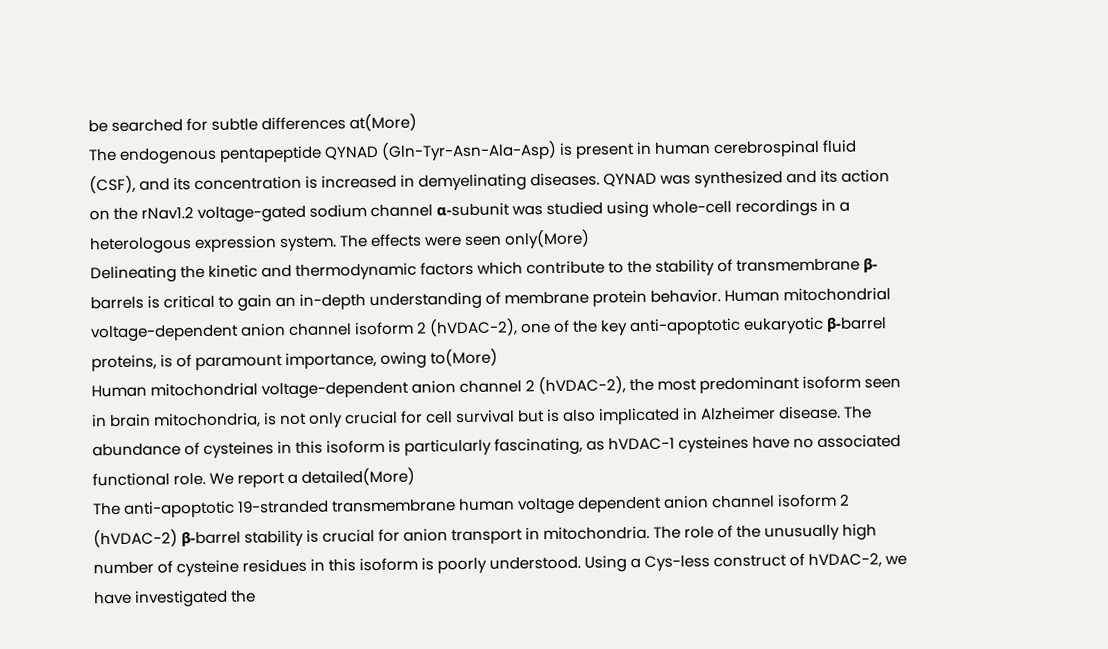be searched for subtle differences at(More)
The endogenous pentapeptide QYNAD (Gln-Tyr-Asn-Ala-Asp) is present in human cerebrospinal fluid (CSF), and its concentration is increased in demyelinating diseases. QYNAD was synthesized and its action on the rNav1.2 voltage-gated sodium channel α-subunit was studied using whole-cell recordings in a heterologous expression system. The effects were seen only(More)
Delineating the kinetic and thermodynamic factors which contribute to the stability of transmembrane β-barrels is critical to gain an in-depth understanding of membrane protein behavior. Human mitochondrial voltage-dependent anion channel isoform 2 (hVDAC-2), one of the key anti-apoptotic eukaryotic β-barrel proteins, is of paramount importance, owing to(More)
Human mitochondrial voltage-dependent anion channel 2 (hVDAC-2), the most predominant isoform seen in brain mitochondria, is not only crucial for cell survival but is also implicated in Alzheimer disease. The abundance of cysteines in this isoform is particularly fascinating, as hVDAC-1 cysteines have no associated functional role. We report a detailed(More)
The anti-apoptotic 19-stranded transmembrane human voltage dependent anion channel isoform 2 (hVDAC-2) β-barrel stability is crucial for anion transport in mitochondria. The role of the unusually high number of cysteine residues in this isoform is poorly understood. Using a Cys-less construct of hVDAC-2, we have investigated the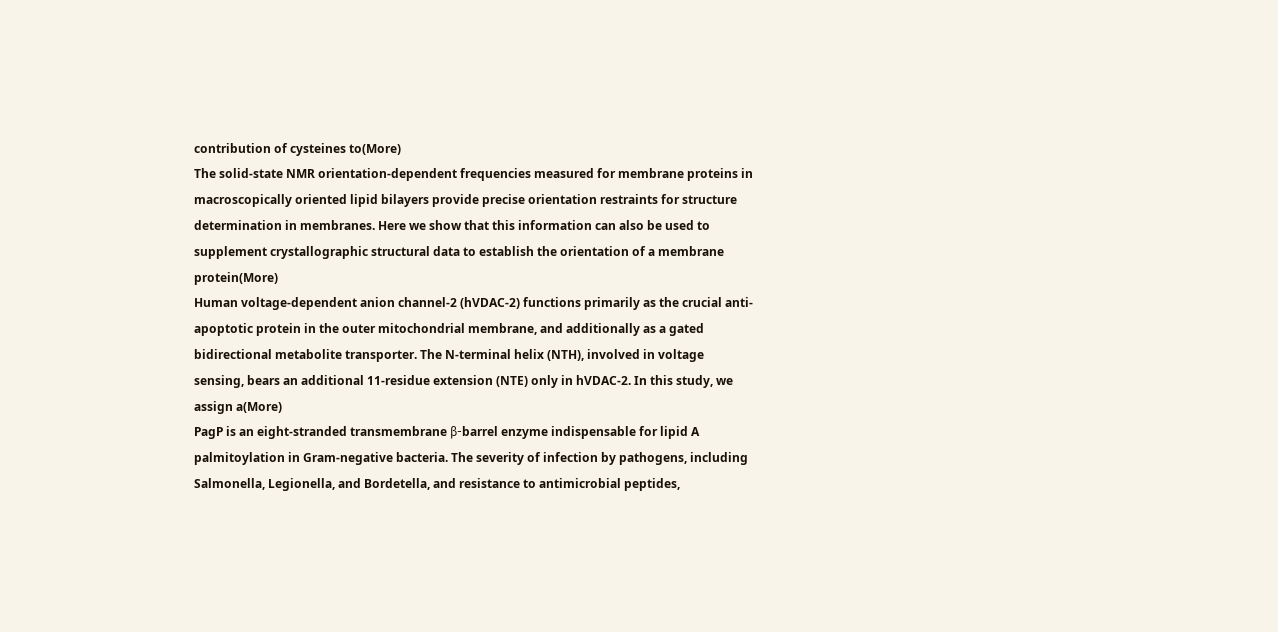contribution of cysteines to(More)
The solid-state NMR orientation-dependent frequencies measured for membrane proteins in macroscopically oriented lipid bilayers provide precise orientation restraints for structure determination in membranes. Here we show that this information can also be used to supplement crystallographic structural data to establish the orientation of a membrane protein(More)
Human voltage-dependent anion channel-2 (hVDAC-2) functions primarily as the crucial anti-apoptotic protein in the outer mitochondrial membrane, and additionally as a gated bidirectional metabolite transporter. The N-terminal helix (NTH), involved in voltage sensing, bears an additional 11-residue extension (NTE) only in hVDAC-2. In this study, we assign a(More)
PagP is an eight-stranded transmembrane β-barrel enzyme indispensable for lipid A palmitoylation in Gram-negative bacteria. The severity of infection by pathogens, including Salmonella, Legionella, and Bordetella, and resistance to antimicrobial peptides,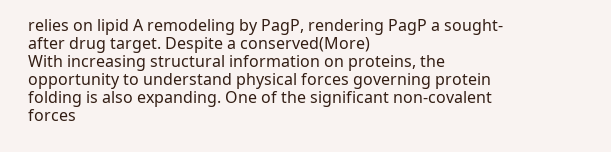relies on lipid A remodeling by PagP, rendering PagP a sought-after drug target. Despite a conserved(More)
With increasing structural information on proteins, the opportunity to understand physical forces governing protein folding is also expanding. One of the significant non-covalent forces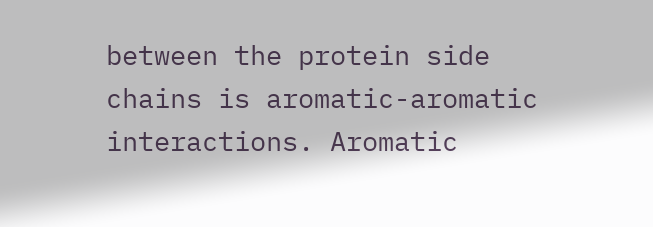between the protein side chains is aromatic-aromatic interactions. Aromatic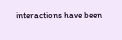interactions have been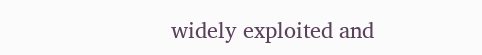widely exploited and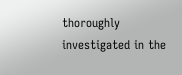thoroughly investigated in the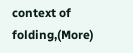context of folding,(More)